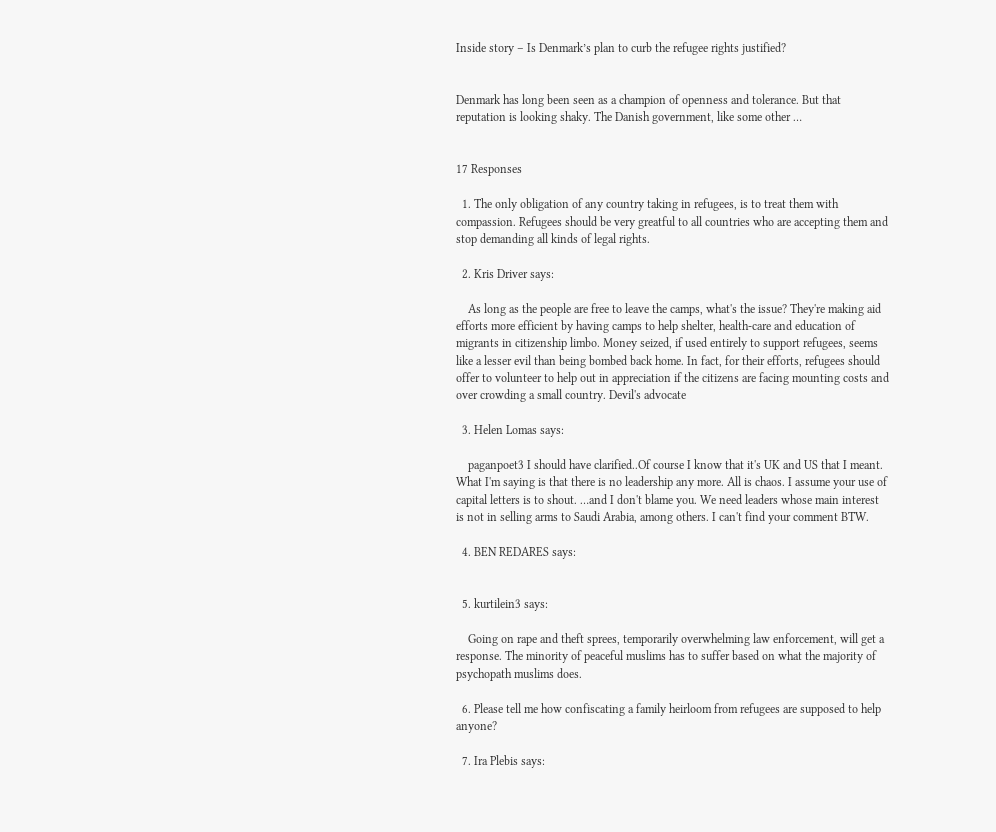Inside story – Is Denmark’s plan to curb the refugee rights justified?


Denmark has long been seen as a champion of openness and tolerance. But that reputation is looking shaky. The Danish government, like some other …


17 Responses

  1. The only obligation of any country taking in refugees, is to treat them with compassion. Refugees should be very greatful to all countries who are accepting them and stop demanding all kinds of legal rights.

  2. Kris Driver says:

    As long as the people are free to leave the camps, what's the issue? They're making aid efforts more efficient by having camps to help shelter, health-care and education of migrants in citizenship limbo. Money seized, if used entirely to support refugees, seems like a lesser evil than being bombed back home. In fact, for their efforts, refugees should offer to volunteer to help out in appreciation if the citizens are facing mounting costs and over crowding a small country. Devil's advocate

  3. Helen Lomas says:

    paganpoet3 I should have clarified..Of course I know that it's UK and US that I meant. What I'm saying is that there is no leadership any more. All is chaos. I assume your use of capital letters is to shout. …and I don't blame you. We need leaders whose main interest is not in selling arms to Saudi Arabia, among others. I can't find your comment BTW.

  4. BEN REDARES says:


  5. kurtilein3 says:

    Going on rape and theft sprees, temporarily overwhelming law enforcement, will get a response. The minority of peaceful muslims has to suffer based on what the majority of psychopath muslims does.

  6. Please tell me how confiscating a family heirloom from refugees are supposed to help anyone?

  7. Ira Plebis says: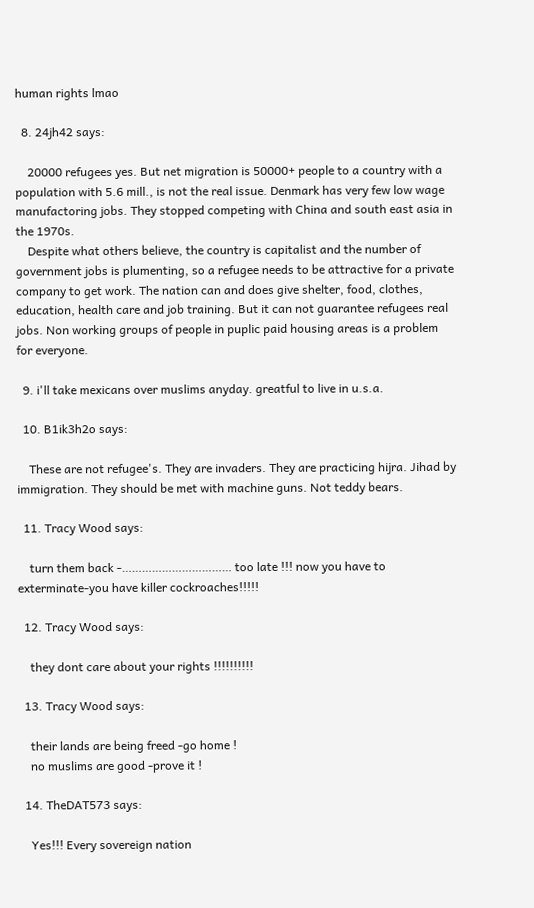human rights lmao

  8. 24jh42 says:

    20000 refugees yes. But net migration is 50000+ people to a country with a population with 5.6 mill., is not the real issue. Denmark has very few low wage manufactoring jobs. They stopped competing with China and south east asia in the 1970s.
    Despite what others believe, the country is capitalist and the number of government jobs is plumenting, so a refugee needs to be attractive for a private company to get work. The nation can and does give shelter, food, clothes, education, health care and job training. But it can not guarantee refugees real jobs. Non working groups of people in puplic paid housing areas is a problem for everyone.

  9. i'll take mexicans over muslims anyday. greatful to live in u.s.a.

  10. B1ik3h2o says:

    These are not refugee's. They are invaders. They are practicing hijra. Jihad by immigration. They should be met with machine guns. Not teddy bears.

  11. Tracy Wood says:

    turn them back -…………………………… too late !!! now you have to exterminate-you have killer cockroaches!!!!!

  12. Tracy Wood says:

    they dont care about your rights !!!!!!!!!!

  13. Tracy Wood says:

    their lands are being freed -go home !
    no muslims are good -prove it !

  14. TheDAT573 says:

    Yes!!! Every sovereign nation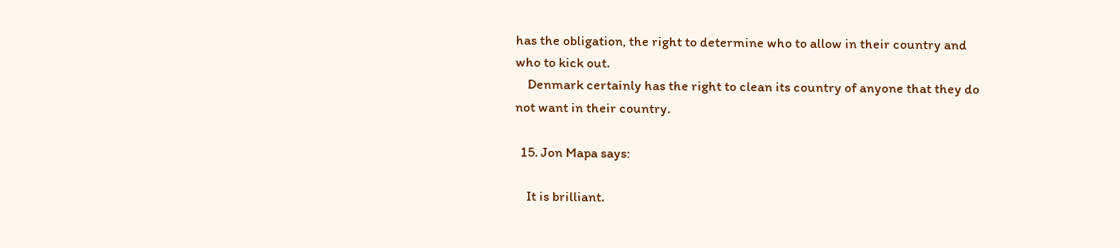has the obligation, the right to determine who to allow in their country and who to kick out.
    Denmark certainly has the right to clean its country of anyone that they do not want in their country.

  15. Jon Mapa says:

    It is brilliant.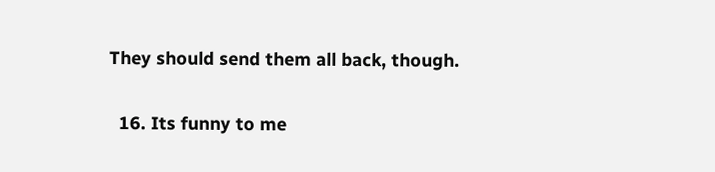They should send them all back, though.

  16. Its funny to me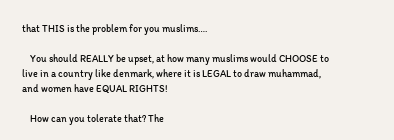that THIS is the problem for you muslims….

    You should REALLY be upset, at how many muslims would CHOOSE to live in a country like denmark, where it is LEGAL to draw muhammad, and women have EQUAL RIGHTS!

    How can you tolerate that? The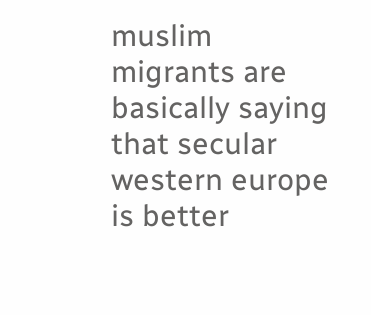muslim migrants are basically saying that secular western europe is better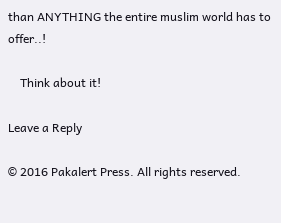than ANYTHING the entire muslim world has to offer..!

    Think about it!

Leave a Reply

© 2016 Pakalert Press. All rights reserved.